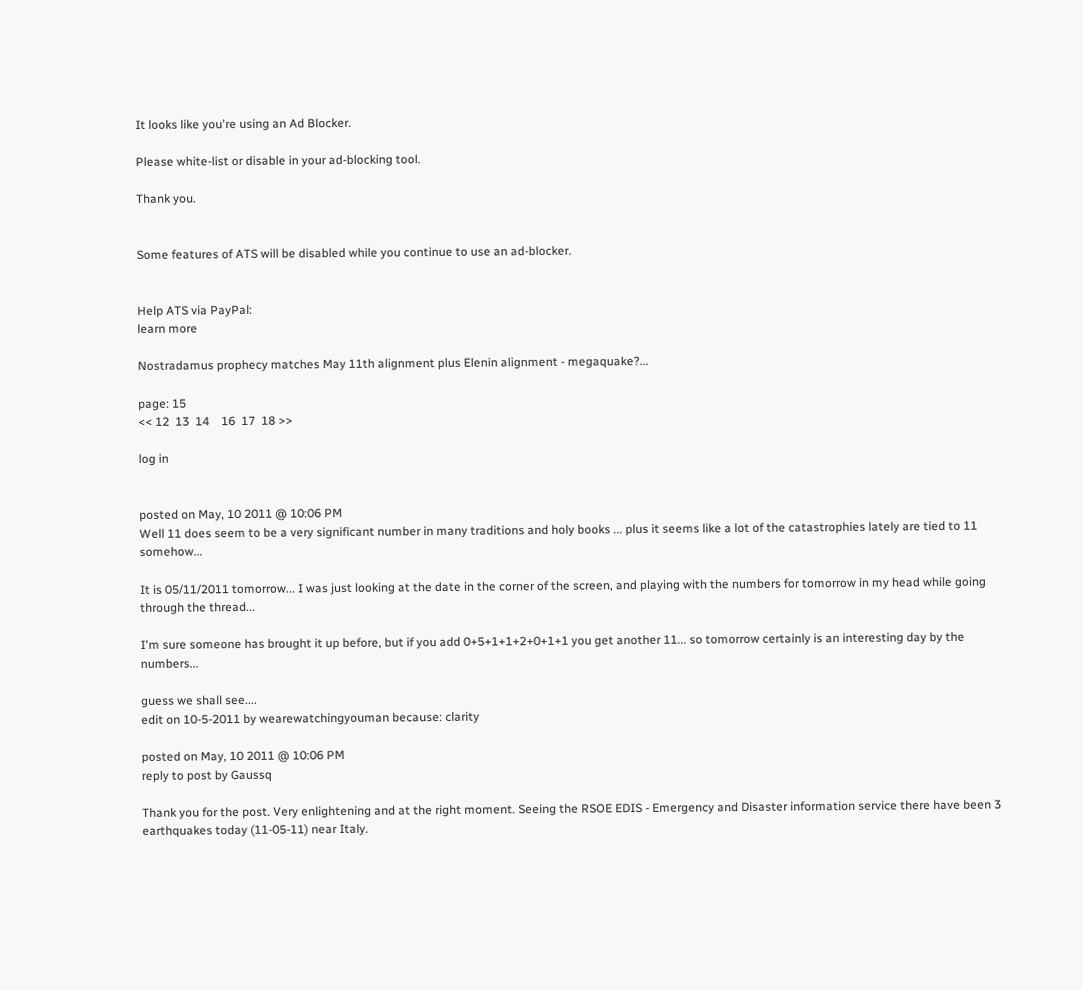It looks like you're using an Ad Blocker.

Please white-list or disable in your ad-blocking tool.

Thank you.


Some features of ATS will be disabled while you continue to use an ad-blocker.


Help ATS via PayPal:
learn more

Nostradamus prophecy matches May 11th alignment plus Elenin alignment - megaquake?...

page: 15
<< 12  13  14    16  17  18 >>

log in


posted on May, 10 2011 @ 10:06 PM
Well 11 does seem to be a very significant number in many traditions and holy books ... plus it seems like a lot of the catastrophies lately are tied to 11 somehow...

It is 05/11/2011 tomorrow... I was just looking at the date in the corner of the screen, and playing with the numbers for tomorrow in my head while going through the thread...

I'm sure someone has brought it up before, but if you add 0+5+1+1+2+0+1+1 you get another 11... so tomorrow certainly is an interesting day by the numbers...

guess we shall see....
edit on 10-5-2011 by wearewatchingyouman because: clarity

posted on May, 10 2011 @ 10:06 PM
reply to post by Gaussq

Thank you for the post. Very enlightening and at the right moment. Seeing the RSOE EDIS - Emergency and Disaster information service there have been 3 earthquakes today (11-05-11) near Italy.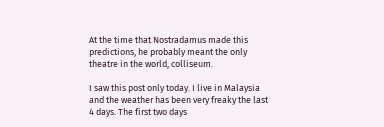At the time that Nostradamus made this predictions, he probably meant the only theatre in the world, colliseum.

I saw this post only today. I live in Malaysia and the weather has been very freaky the last 4 days. The first two days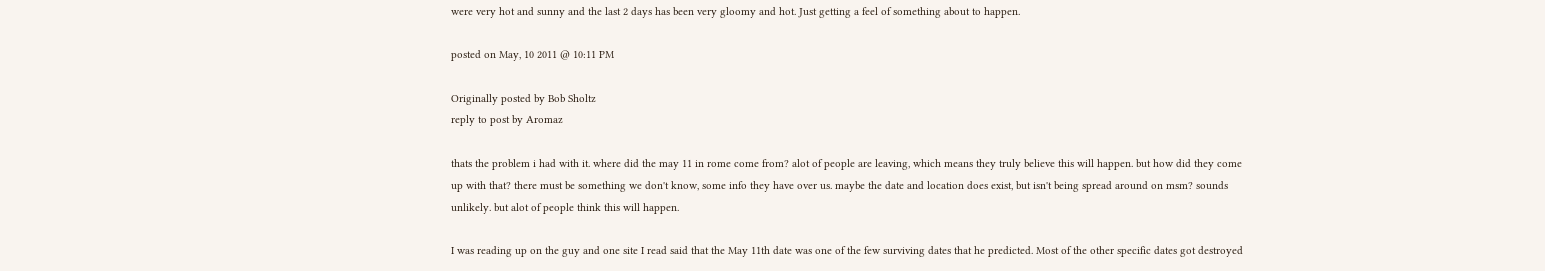were very hot and sunny and the last 2 days has been very gloomy and hot. Just getting a feel of something about to happen.

posted on May, 10 2011 @ 10:11 PM

Originally posted by Bob Sholtz
reply to post by Aromaz

thats the problem i had with it. where did the may 11 in rome come from? alot of people are leaving, which means they truly believe this will happen. but how did they come up with that? there must be something we don't know, some info they have over us. maybe the date and location does exist, but isn't being spread around on msm? sounds unlikely. but alot of people think this will happen.

I was reading up on the guy and one site I read said that the May 11th date was one of the few surviving dates that he predicted. Most of the other specific dates got destroyed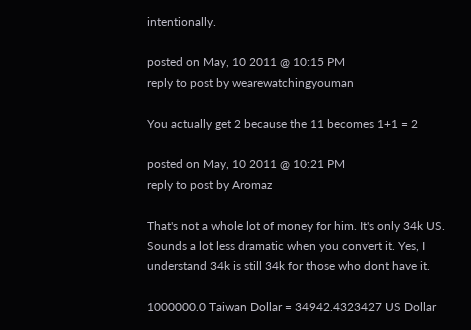intentionally.

posted on May, 10 2011 @ 10:15 PM
reply to post by wearewatchingyouman

You actually get 2 because the 11 becomes 1+1 = 2

posted on May, 10 2011 @ 10:21 PM
reply to post by Aromaz

That's not a whole lot of money for him. It's only 34k US. Sounds a lot less dramatic when you convert it. Yes, I understand 34k is still 34k for those who dont have it.

1000000.0 Taiwan Dollar = 34942.4323427 US Dollar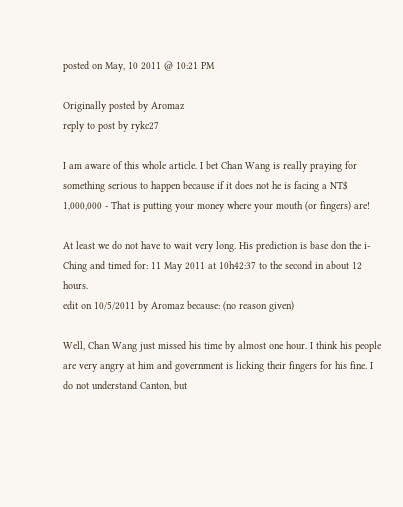posted on May, 10 2011 @ 10:21 PM

Originally posted by Aromaz
reply to post by rykc27

I am aware of this whole article. I bet Chan Wang is really praying for something serious to happen because if it does not he is facing a NT$ 1,000,000 - That is putting your money where your mouth (or fingers) are!

At least we do not have to wait very long. His prediction is base don the i-Ching and timed for: 11 May 2011 at 10h42:37 to the second in about 12 hours.
edit on 10/5/2011 by Aromaz because: (no reason given)

Well, Chan Wang just missed his time by almost one hour. I think his people are very angry at him and government is licking their fingers for his fine. I do not understand Canton, but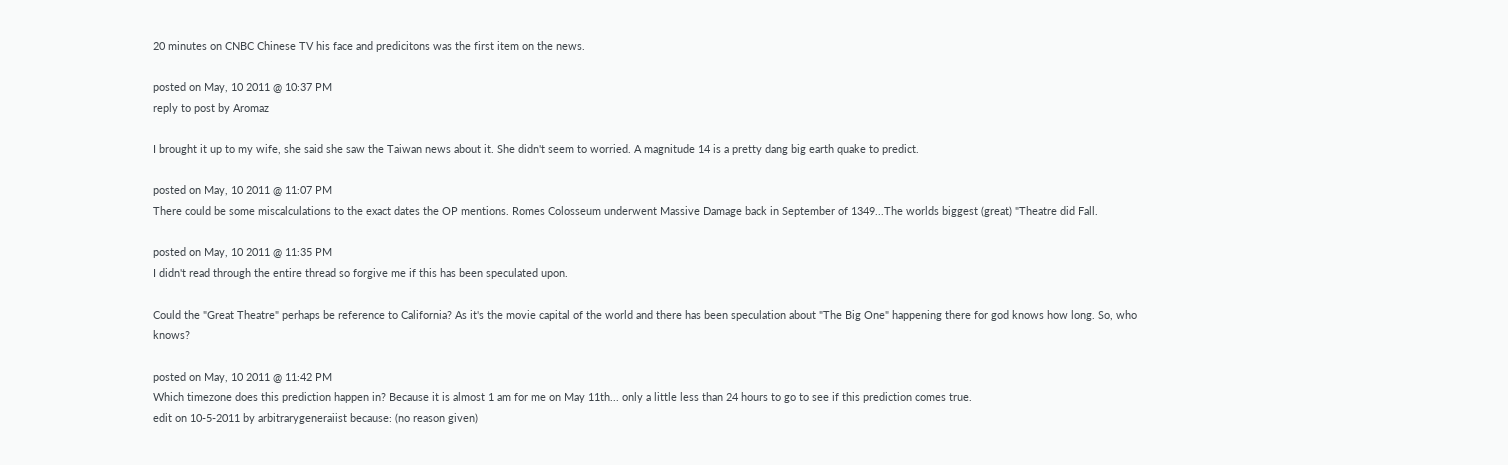20 minutes on CNBC Chinese TV his face and predicitons was the first item on the news.

posted on May, 10 2011 @ 10:37 PM
reply to post by Aromaz

I brought it up to my wife, she said she saw the Taiwan news about it. She didn't seem to worried. A magnitude 14 is a pretty dang big earth quake to predict.

posted on May, 10 2011 @ 11:07 PM
There could be some miscalculations to the exact dates the OP mentions. Romes Colosseum underwent Massive Damage back in September of 1349...The worlds biggest (great) "Theatre did Fall.

posted on May, 10 2011 @ 11:35 PM
I didn't read through the entire thread so forgive me if this has been speculated upon.

Could the "Great Theatre" perhaps be reference to California? As it's the movie capital of the world and there has been speculation about "The Big One" happening there for god knows how long. So, who knows?

posted on May, 10 2011 @ 11:42 PM
Which timezone does this prediction happen in? Because it is almost 1 am for me on May 11th... only a little less than 24 hours to go to see if this prediction comes true.
edit on 10-5-2011 by arbitrarygeneraiist because: (no reason given)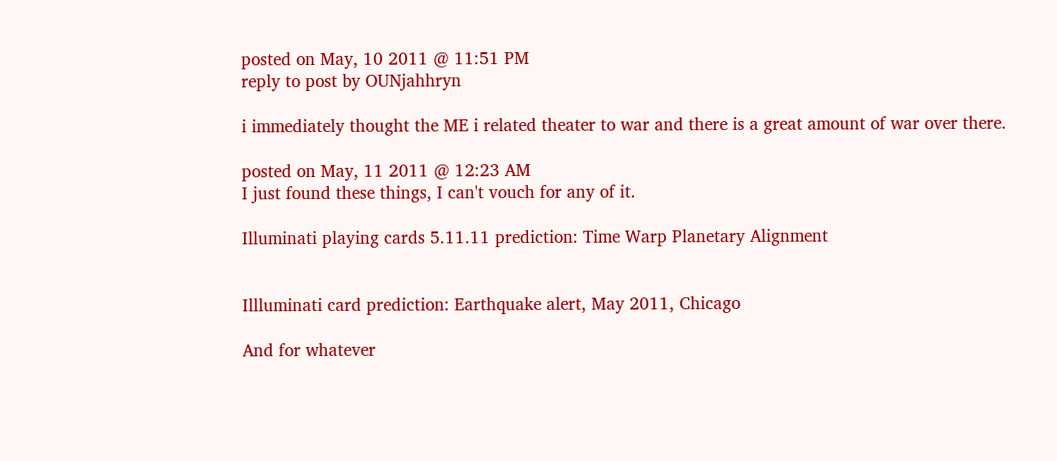posted on May, 10 2011 @ 11:51 PM
reply to post by OUNjahhryn

i immediately thought the ME i related theater to war and there is a great amount of war over there.

posted on May, 11 2011 @ 12:23 AM
I just found these things, I can't vouch for any of it.

Illuminati playing cards 5.11.11 prediction: Time Warp Planetary Alignment


Illluminati card prediction: Earthquake alert, May 2011, Chicago

And for whatever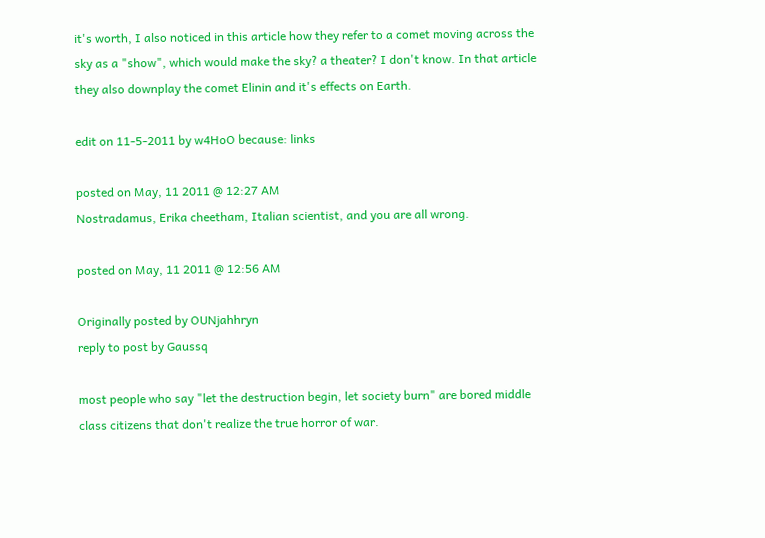it's worth, I also noticed in this article how they refer to a comet moving across the sky as a "show", which would make the sky? a theater? I don't know. In that article they also downplay the comet Elinin and it's effects on Earth.

edit on 11-5-2011 by w4HoO because: links

posted on May, 11 2011 @ 12:27 AM
Nostradamus, Erika cheetham, Italian scientist, and you are all wrong.

posted on May, 11 2011 @ 12:56 AM

Originally posted by OUNjahhryn
reply to post by Gaussq

most people who say "let the destruction begin, let society burn" are bored middle class citizens that don't realize the true horror of war.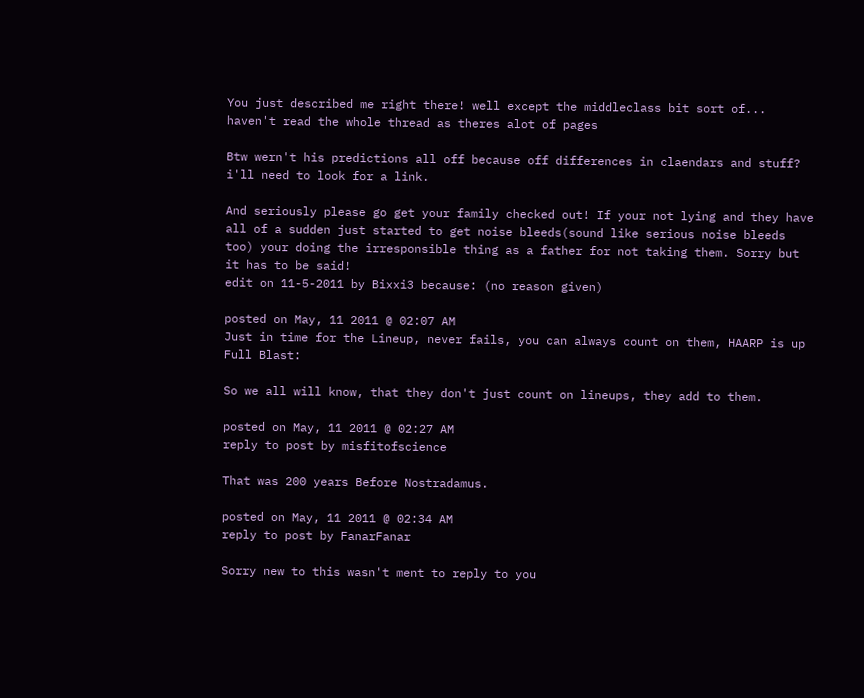You just described me right there! well except the middleclass bit sort of...
haven't read the whole thread as theres alot of pages

Btw wern't his predictions all off because off differences in claendars and stuff? i'll need to look for a link.

And seriously please go get your family checked out! If your not lying and they have all of a sudden just started to get noise bleeds(sound like serious noise bleeds too) your doing the irresponsible thing as a father for not taking them. Sorry but it has to be said!
edit on 11-5-2011 by Bixxi3 because: (no reason given)

posted on May, 11 2011 @ 02:07 AM
Just in time for the Lineup, never fails, you can always count on them, HAARP is up Full Blast:

So we all will know, that they don't just count on lineups, they add to them.

posted on May, 11 2011 @ 02:27 AM
reply to post by misfitofscience

That was 200 years Before Nostradamus.

posted on May, 11 2011 @ 02:34 AM
reply to post by FanarFanar

Sorry new to this wasn't ment to reply to you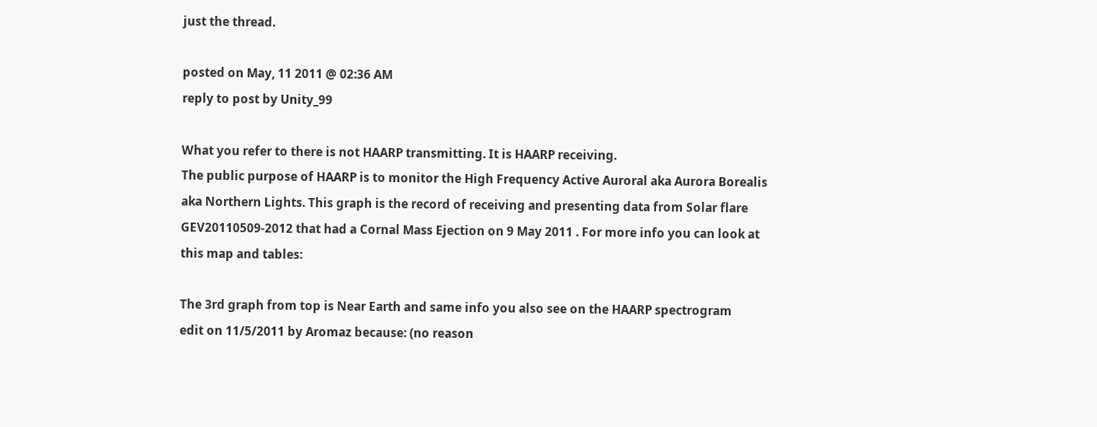just the thread.

posted on May, 11 2011 @ 02:36 AM
reply to post by Unity_99

What you refer to there is not HAARP transmitting. It is HAARP receiving.
The public purpose of HAARP is to monitor the High Frequency Active Auroral aka Aurora Borealis aka Northern Lights. This graph is the record of receiving and presenting data from Solar flare GEV20110509-2012 that had a Cornal Mass Ejection on 9 May 2011 . For more info you can look at this map and tables:

The 3rd graph from top is Near Earth and same info you also see on the HAARP spectrogram
edit on 11/5/2011 by Aromaz because: (no reason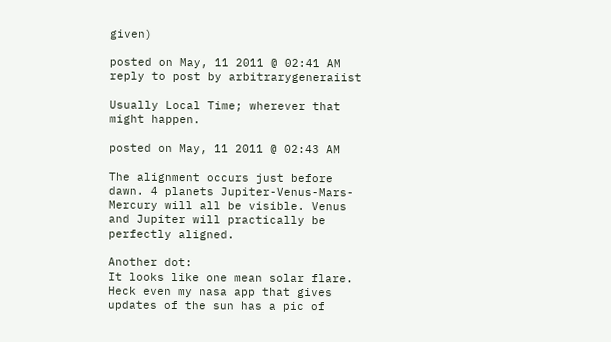given)

posted on May, 11 2011 @ 02:41 AM
reply to post by arbitrarygeneraiist

Usually Local Time; wherever that might happen.

posted on May, 11 2011 @ 02:43 AM

The alignment occurs just before dawn. 4 planets Jupiter-Venus-Mars-Mercury will all be visible. Venus and Jupiter will practically be perfectly aligned.

Another dot:
It looks like one mean solar flare. Heck even my nasa app that gives updates of the sun has a pic of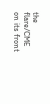the flare/CME on its front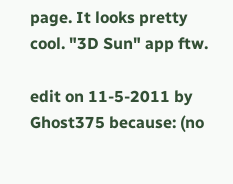page. It looks pretty cool. "3D Sun" app ftw.

edit on 11-5-2011 by Ghost375 because: (no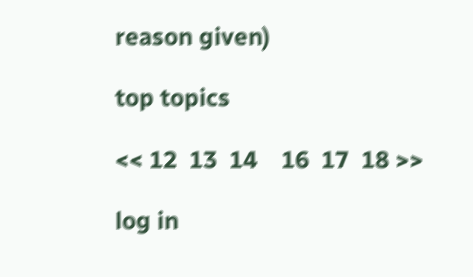reason given)

top topics

<< 12  13  14    16  17  18 >>

log in